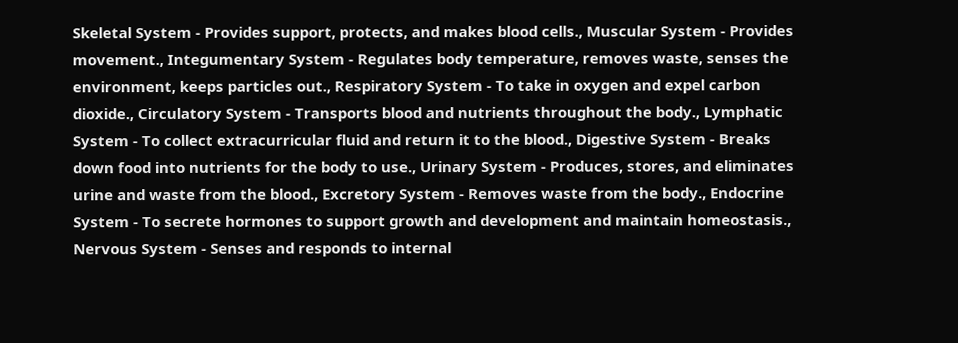Skeletal System - Provides support, protects, and makes blood cells., Muscular System - Provides movement., Integumentary System - Regulates body temperature, removes waste, senses the environment, keeps particles out., Respiratory System - To take in oxygen and expel carbon dioxide., Circulatory System - Transports blood and nutrients throughout the body., Lymphatic System - To collect extracurricular fluid and return it to the blood., Digestive System - Breaks down food into nutrients for the body to use., Urinary System - Produces, stores, and eliminates urine and waste from the blood., Excretory System - Removes waste from the body., Endocrine System - To secrete hormones to support growth and development and maintain homeostasis., Nervous System - Senses and responds to internal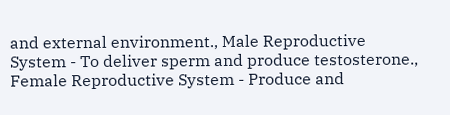and external environment., Male Reproductive System - To deliver sperm and produce testosterone., Female Reproductive System - Produce and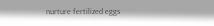nurture fertilized eggs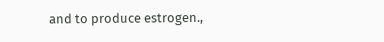and to produce estrogen.,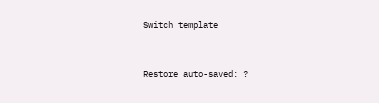Switch template


Restore auto-saved: ?